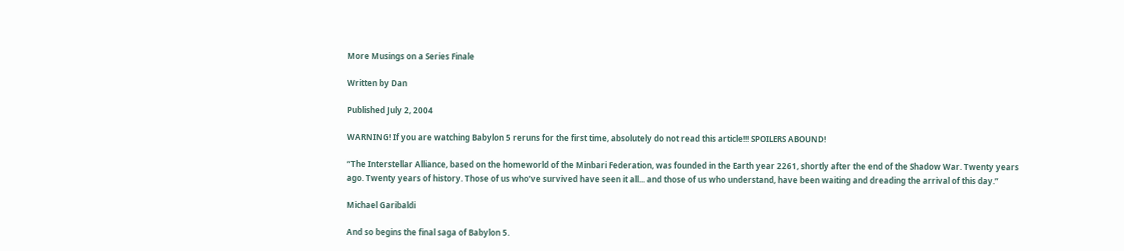More Musings on a Series Finale

Written by Dan

Published July 2, 2004

WARNING! If you are watching Babylon 5 reruns for the first time, absolutely do not read this article!!! SPOILERS ABOUND!

“The Interstellar Alliance, based on the homeworld of the Minbari Federation, was founded in the Earth year 2261, shortly after the end of the Shadow War. Twenty years ago. Twenty years of history. Those of us who’ve survived have seen it all... and those of us who understand, have been waiting and dreading the arrival of this day.”

Michael Garibaldi

And so begins the final saga of Babylon 5.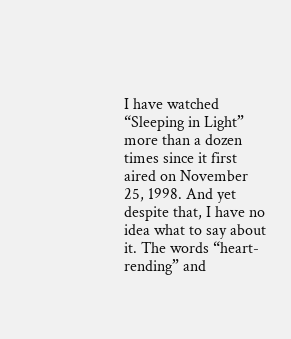I have watched “Sleeping in Light” more than a dozen times since it first aired on November 25, 1998. And yet despite that, I have no idea what to say about it. The words “heart-rending” and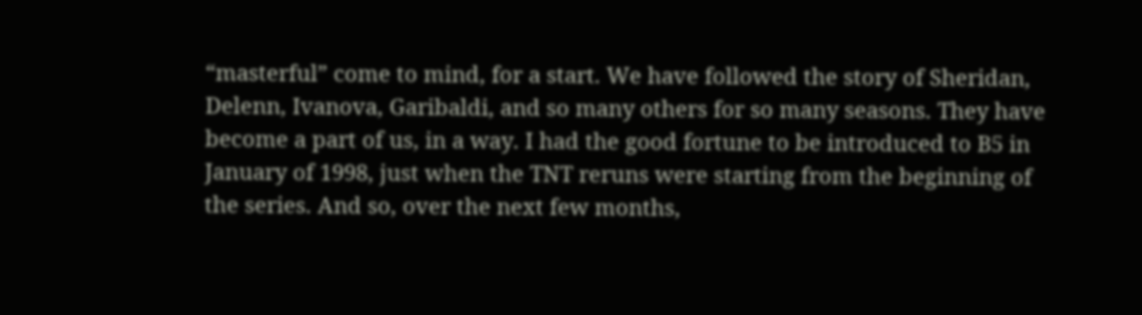“masterful” come to mind, for a start. We have followed the story of Sheridan, Delenn, Ivanova, Garibaldi, and so many others for so many seasons. They have become a part of us, in a way. I had the good fortune to be introduced to B5 in January of 1998, just when the TNT reruns were starting from the beginning of the series. And so, over the next few months,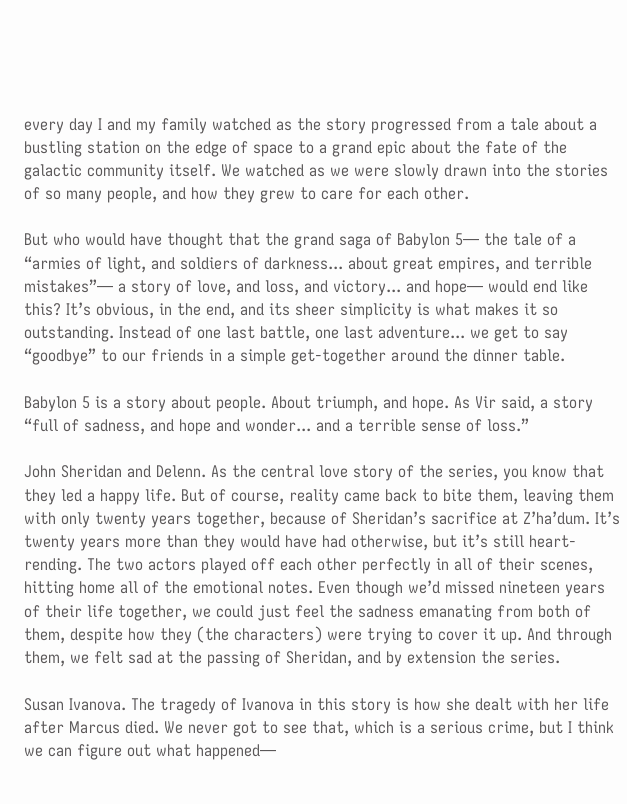every day I and my family watched as the story progressed from a tale about a bustling station on the edge of space to a grand epic about the fate of the galactic community itself. We watched as we were slowly drawn into the stories of so many people, and how they grew to care for each other.

But who would have thought that the grand saga of Babylon 5— the tale of a “armies of light, and soldiers of darkness... about great empires, and terrible mistakes”— a story of love, and loss, and victory... and hope— would end like this? It’s obvious, in the end, and its sheer simplicity is what makes it so outstanding. Instead of one last battle, one last adventure... we get to say “goodbye” to our friends in a simple get-together around the dinner table.

Babylon 5 is a story about people. About triumph, and hope. As Vir said, a story “full of sadness, and hope and wonder... and a terrible sense of loss.”

John Sheridan and Delenn. As the central love story of the series, you know that they led a happy life. But of course, reality came back to bite them, leaving them with only twenty years together, because of Sheridan’s sacrifice at Z’ha’dum. It’s twenty years more than they would have had otherwise, but it’s still heart-rending. The two actors played off each other perfectly in all of their scenes, hitting home all of the emotional notes. Even though we’d missed nineteen years of their life together, we could just feel the sadness emanating from both of them, despite how they (the characters) were trying to cover it up. And through them, we felt sad at the passing of Sheridan, and by extension the series.

Susan Ivanova. The tragedy of Ivanova in this story is how she dealt with her life after Marcus died. We never got to see that, which is a serious crime, but I think we can figure out what happened—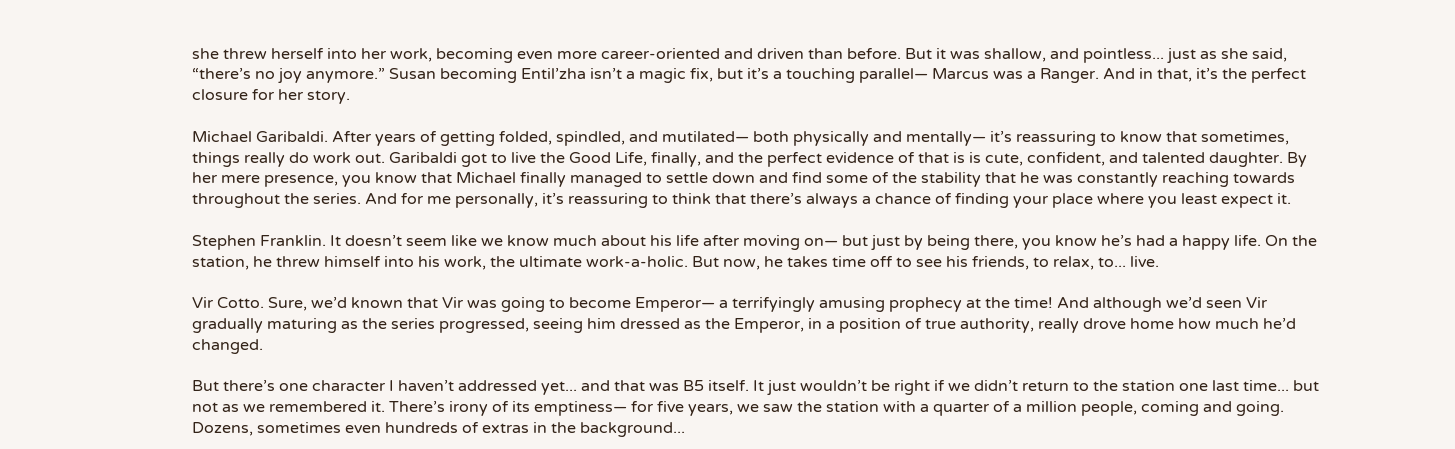she threw herself into her work, becoming even more career-oriented and driven than before. But it was shallow, and pointless... just as she said, “there’s no joy anymore.” Susan becoming Entil’zha isn’t a magic fix, but it’s a touching parallel— Marcus was a Ranger. And in that, it’s the perfect closure for her story.

Michael Garibaldi. After years of getting folded, spindled, and mutilated— both physically and mentally— it’s reassuring to know that sometimes, things really do work out. Garibaldi got to live the Good Life, finally, and the perfect evidence of that is is cute, confident, and talented daughter. By her mere presence, you know that Michael finally managed to settle down and find some of the stability that he was constantly reaching towards throughout the series. And for me personally, it’s reassuring to think that there’s always a chance of finding your place where you least expect it.

Stephen Franklin. It doesn’t seem like we know much about his life after moving on— but just by being there, you know he’s had a happy life. On the station, he threw himself into his work, the ultimate work-a-holic. But now, he takes time off to see his friends, to relax, to... live.

Vir Cotto. Sure, we’d known that Vir was going to become Emperor— a terrifyingly amusing prophecy at the time! And although we’d seen Vir gradually maturing as the series progressed, seeing him dressed as the Emperor, in a position of true authority, really drove home how much he’d changed.

But there’s one character I haven’t addressed yet... and that was B5 itself. It just wouldn’t be right if we didn’t return to the station one last time... but not as we remembered it. There’s irony of its emptiness— for five years, we saw the station with a quarter of a million people, coming and going. Dozens, sometimes even hundreds of extras in the background...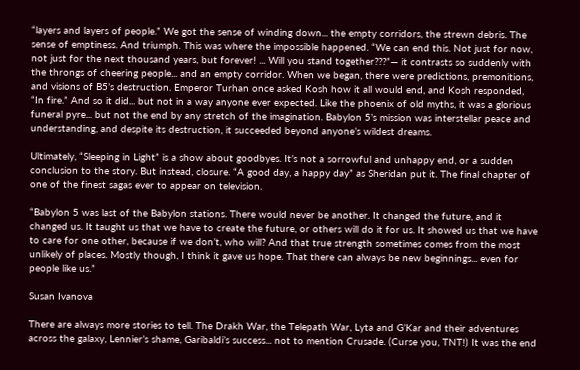“layers and layers of people.” We got the sense of winding down... the empty corridors, the strewn debris. The sense of emptiness. And triumph. This was where the impossible happened. “We can end this. Not just for now, not just for the next thousand years, but forever! ... Will you stand together???”— it contrasts so suddenly with the throngs of cheering people... and an empty corridor. When we began, there were predictions, premonitions, and visions of B5’s destruction. Emperor Turhan once asked Kosh how it all would end, and Kosh responded, “In fire.” And so it did... but not in a way anyone ever expected. Like the phoenix of old myths, it was a glorious funeral pyre... but not the end by any stretch of the imagination. Babylon 5’s mission was interstellar peace and understanding, and despite its destruction, it succeeded beyond anyone’s wildest dreams.

Ultimately, “Sleeping in Light” is a show about goodbyes. It’s not a sorrowful and unhappy end, or a sudden conclusion to the story. But instead, closure. “A good day, a happy day” as Sheridan put it. The final chapter of one of the finest sagas ever to appear on television.

“Babylon 5 was last of the Babylon stations. There would never be another. It changed the future, and it changed us. It taught us that we have to create the future, or others will do it for us. It showed us that we have to care for one other, because if we don’t, who will? And that true strength sometimes comes from the most unlikely of places. Mostly though, I think it gave us hope. That there can always be new beginnings... even for people like us.”

Susan Ivanova

There are always more stories to tell. The Drakh War, the Telepath War, Lyta and G’Kar and their adventures across the galaxy, Lennier’s shame, Garibaldi’s success... not to mention Crusade. (Curse you, TNT!) It was the end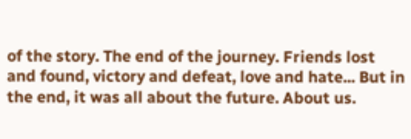of the story. The end of the journey. Friends lost and found, victory and defeat, love and hate... But in the end, it was all about the future. About us.